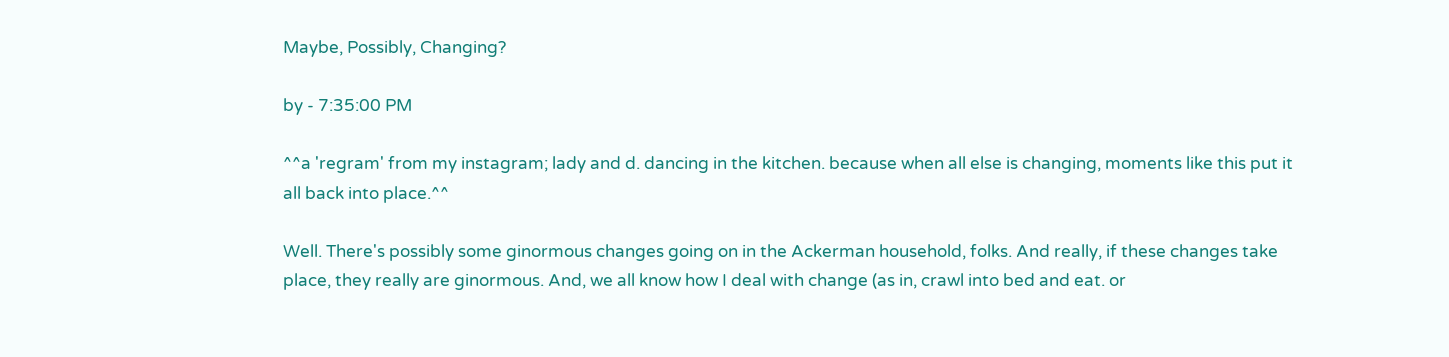Maybe, Possibly, Changing?

by - 7:35:00 PM

^^a 'regram' from my instagram; lady and d. dancing in the kitchen. because when all else is changing, moments like this put it all back into place.^^

Well. There's possibly some ginormous changes going on in the Ackerman household, folks. And really, if these changes take place, they really are ginormous. And, we all know how I deal with change (as in, crawl into bed and eat. or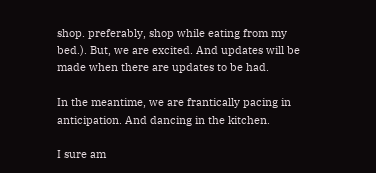shop. preferably, shop while eating from my bed.). But, we are excited. And updates will be made when there are updates to be had.

In the meantime, we are frantically pacing in anticipation. And dancing in the kitchen.

I sure am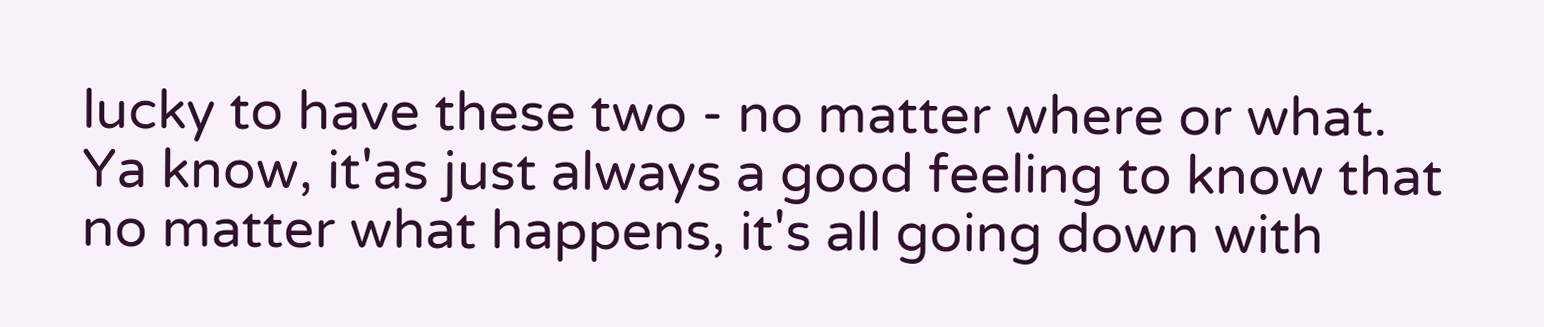lucky to have these two - no matter where or what. Ya know, it'as just always a good feeling to know that no matter what happens, it's all going down with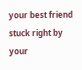your best friend stuck right by your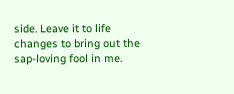side. Leave it to life changes to bring out the sap-loving fool in me.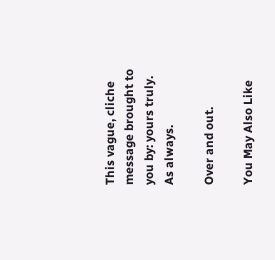This vague, cliche message brought to you by: yours truly. As always.

Over and out.

You May Also Like